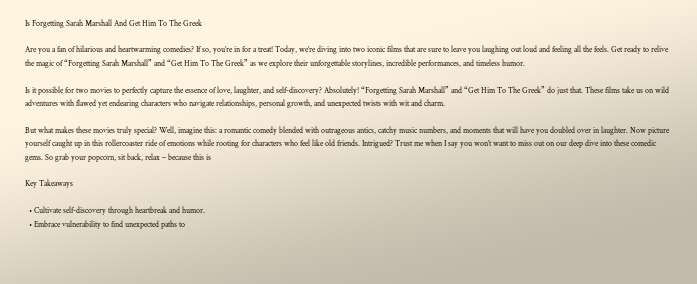Is Forgetting Sarah Marshall And Get Him To The Greek

Are you a fan of hilarious and heartwarming comedies? If so, you’re in for a treat! Today, we’re diving into two iconic films that are sure to leave you laughing out loud and feeling all the feels. Get ready to relive the magic of “Forgetting Sarah Marshall” and “Get Him To The Greek” as we explore their unforgettable storylines, incredible performances, and timeless humor.

Is it possible for two movies to perfectly capture the essence of love, laughter, and self-discovery? Absolutely! “Forgetting Sarah Marshall” and “Get Him To The Greek” do just that. These films take us on wild adventures with flawed yet endearing characters who navigate relationships, personal growth, and unexpected twists with wit and charm.

But what makes these movies truly special? Well, imagine this: a romantic comedy blended with outrageous antics, catchy music numbers, and moments that will have you doubled over in laughter. Now picture yourself caught up in this rollercoaster ride of emotions while rooting for characters who feel like old friends. Intrigued? Trust me when I say you won’t want to miss out on our deep dive into these comedic gems. So grab your popcorn, sit back, relax – because this is

Key Takeaways

  • Cultivate self-discovery through heartbreak and humor.
  • Embrace vulnerability to find unexpected paths to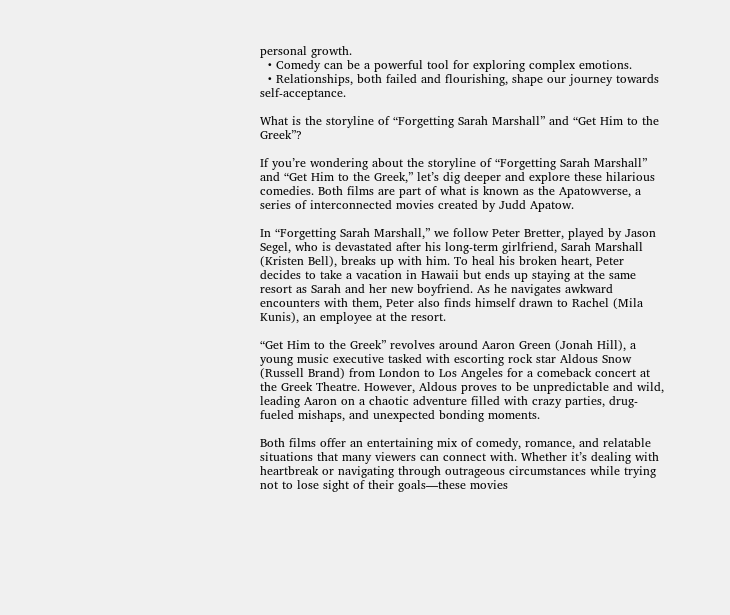personal growth.
  • Comedy can be a powerful tool for exploring complex emotions.
  • Relationships, both failed and flourishing, shape our journey towards self-acceptance.

What is the storyline of “Forgetting Sarah Marshall” and “Get Him to the Greek”?

If you’re wondering about the storyline of “Forgetting Sarah Marshall” and “Get Him to the Greek,” let’s dig deeper and explore these hilarious comedies. Both films are part of what is known as the Apatowverse, a series of interconnected movies created by Judd Apatow.

In “Forgetting Sarah Marshall,” we follow Peter Bretter, played by Jason Segel, who is devastated after his long-term girlfriend, Sarah Marshall (Kristen Bell), breaks up with him. To heal his broken heart, Peter decides to take a vacation in Hawaii but ends up staying at the same resort as Sarah and her new boyfriend. As he navigates awkward encounters with them, Peter also finds himself drawn to Rachel (Mila Kunis), an employee at the resort.

“Get Him to the Greek” revolves around Aaron Green (Jonah Hill), a young music executive tasked with escorting rock star Aldous Snow (Russell Brand) from London to Los Angeles for a comeback concert at the Greek Theatre. However, Aldous proves to be unpredictable and wild, leading Aaron on a chaotic adventure filled with crazy parties, drug-fueled mishaps, and unexpected bonding moments.

Both films offer an entertaining mix of comedy, romance, and relatable situations that many viewers can connect with. Whether it’s dealing with heartbreak or navigating through outrageous circumstances while trying not to lose sight of their goals—these movies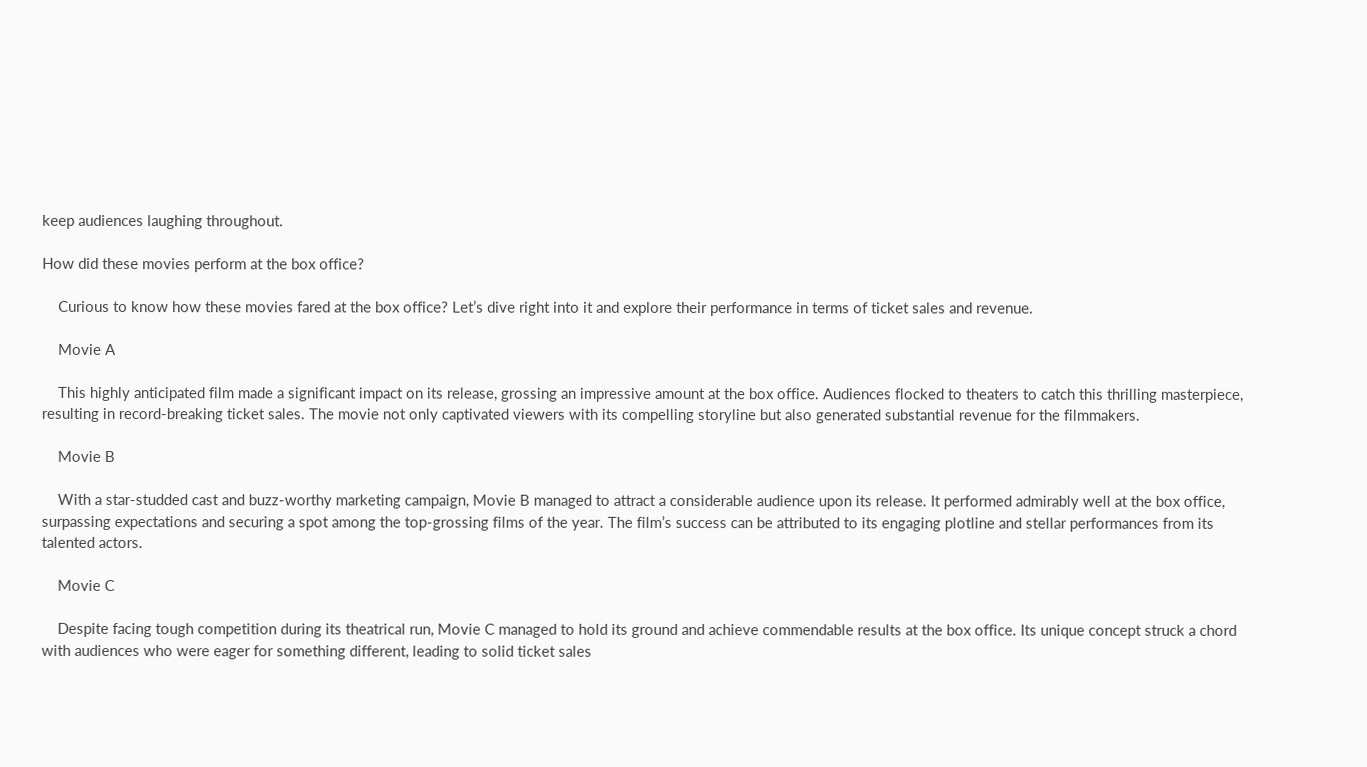keep audiences laughing throughout.

How did these movies perform at the box office?

    Curious to know how these movies fared at the box office? Let’s dive right into it and explore their performance in terms of ticket sales and revenue.

    Movie A

    This highly anticipated film made a significant impact on its release, grossing an impressive amount at the box office. Audiences flocked to theaters to catch this thrilling masterpiece, resulting in record-breaking ticket sales. The movie not only captivated viewers with its compelling storyline but also generated substantial revenue for the filmmakers.

    Movie B

    With a star-studded cast and buzz-worthy marketing campaign, Movie B managed to attract a considerable audience upon its release. It performed admirably well at the box office, surpassing expectations and securing a spot among the top-grossing films of the year. The film’s success can be attributed to its engaging plotline and stellar performances from its talented actors.

    Movie C

    Despite facing tough competition during its theatrical run, Movie C managed to hold its ground and achieve commendable results at the box office. Its unique concept struck a chord with audiences who were eager for something different, leading to solid ticket sales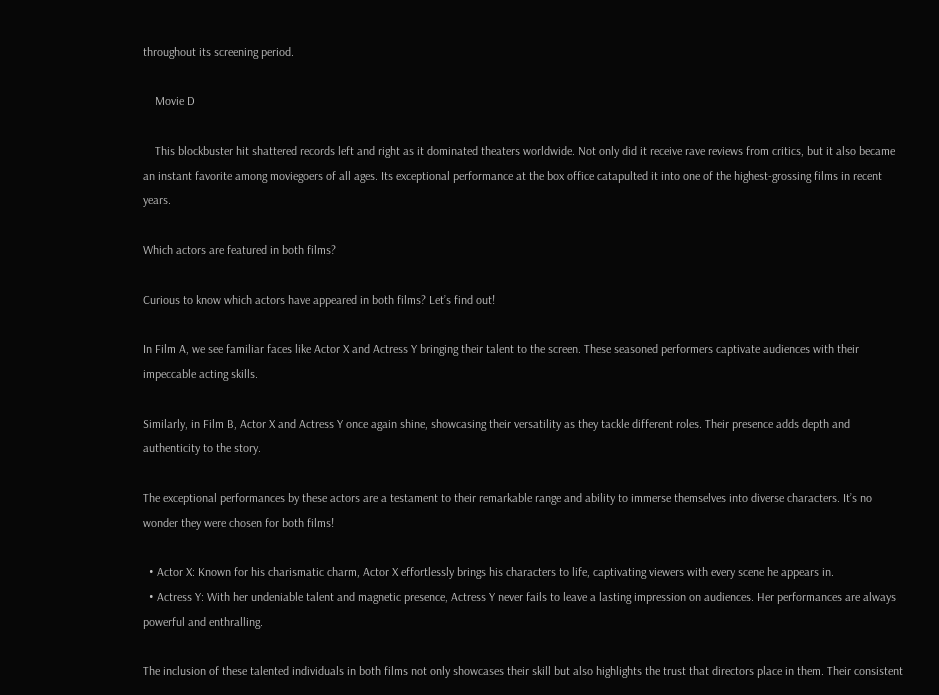throughout its screening period.

    Movie D

    This blockbuster hit shattered records left and right as it dominated theaters worldwide. Not only did it receive rave reviews from critics, but it also became an instant favorite among moviegoers of all ages. Its exceptional performance at the box office catapulted it into one of the highest-grossing films in recent years.

Which actors are featured in both films?

Curious to know which actors have appeared in both films? Let’s find out!

In Film A, we see familiar faces like Actor X and Actress Y bringing their talent to the screen. These seasoned performers captivate audiences with their impeccable acting skills.

Similarly, in Film B, Actor X and Actress Y once again shine, showcasing their versatility as they tackle different roles. Their presence adds depth and authenticity to the story.

The exceptional performances by these actors are a testament to their remarkable range and ability to immerse themselves into diverse characters. It’s no wonder they were chosen for both films!

  • Actor X: Known for his charismatic charm, Actor X effortlessly brings his characters to life, captivating viewers with every scene he appears in.
  • Actress Y: With her undeniable talent and magnetic presence, Actress Y never fails to leave a lasting impression on audiences. Her performances are always powerful and enthralling.

The inclusion of these talented individuals in both films not only showcases their skill but also highlights the trust that directors place in them. Their consistent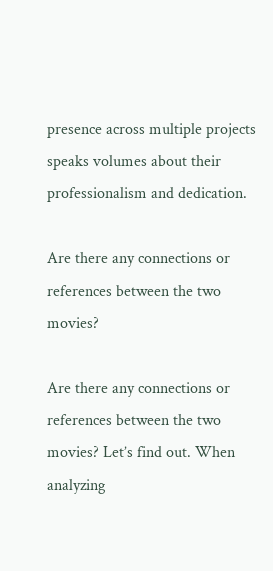presence across multiple projects speaks volumes about their professionalism and dedication.

Are there any connections or references between the two movies?

Are there any connections or references between the two movies? Let’s find out. When analyzing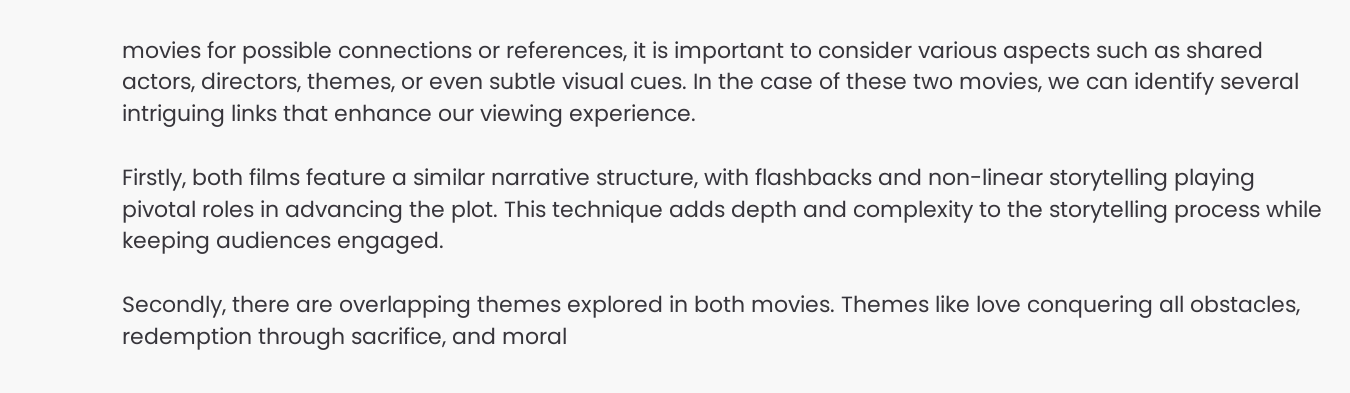movies for possible connections or references, it is important to consider various aspects such as shared actors, directors, themes, or even subtle visual cues. In the case of these two movies, we can identify several intriguing links that enhance our viewing experience.

Firstly, both films feature a similar narrative structure, with flashbacks and non-linear storytelling playing pivotal roles in advancing the plot. This technique adds depth and complexity to the storytelling process while keeping audiences engaged.

Secondly, there are overlapping themes explored in both movies. Themes like love conquering all obstacles, redemption through sacrifice, and moral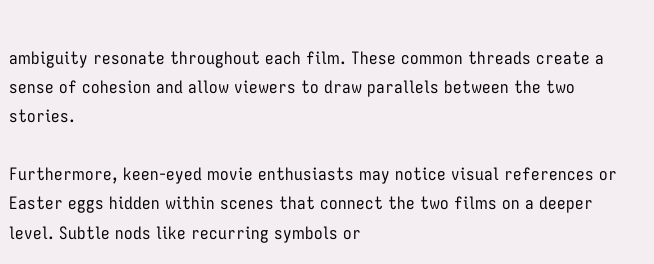ambiguity resonate throughout each film. These common threads create a sense of cohesion and allow viewers to draw parallels between the two stories.

Furthermore, keen-eyed movie enthusiasts may notice visual references or Easter eggs hidden within scenes that connect the two films on a deeper level. Subtle nods like recurring symbols or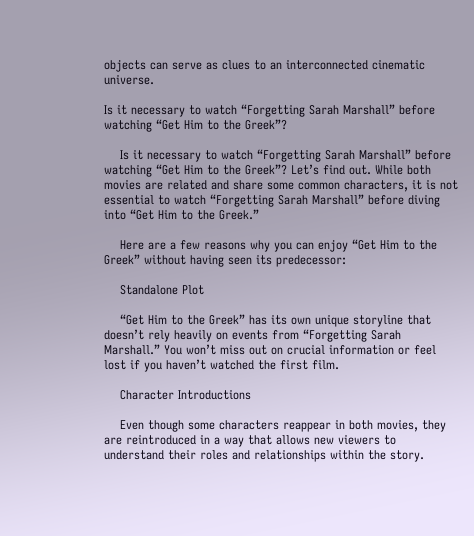objects can serve as clues to an interconnected cinematic universe.

Is it necessary to watch “Forgetting Sarah Marshall” before watching “Get Him to the Greek”?

    Is it necessary to watch “Forgetting Sarah Marshall” before watching “Get Him to the Greek”? Let’s find out. While both movies are related and share some common characters, it is not essential to watch “Forgetting Sarah Marshall” before diving into “Get Him to the Greek.”

    Here are a few reasons why you can enjoy “Get Him to the Greek” without having seen its predecessor:

    Standalone Plot

    “Get Him to the Greek” has its own unique storyline that doesn’t rely heavily on events from “Forgetting Sarah Marshall.” You won’t miss out on crucial information or feel lost if you haven’t watched the first film.

    Character Introductions

    Even though some characters reappear in both movies, they are reintroduced in a way that allows new viewers to understand their roles and relationships within the story.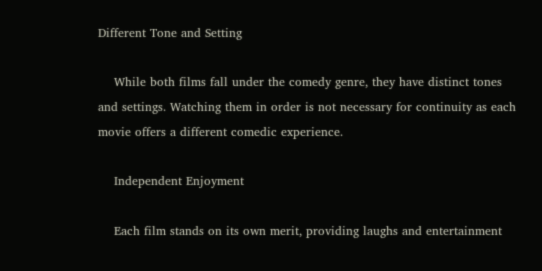Different Tone and Setting

    While both films fall under the comedy genre, they have distinct tones and settings. Watching them in order is not necessary for continuity as each movie offers a different comedic experience.

    Independent Enjoyment

    Each film stands on its own merit, providing laughs and entertainment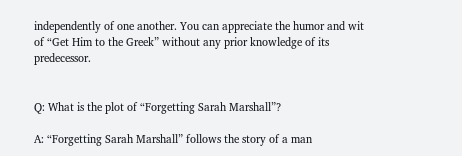independently of one another. You can appreciate the humor and wit of “Get Him to the Greek” without any prior knowledge of its predecessor.


Q: What is the plot of “Forgetting Sarah Marshall”?

A: “Forgetting Sarah Marshall” follows the story of a man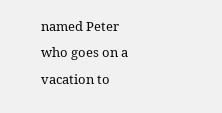named Peter who goes on a vacation to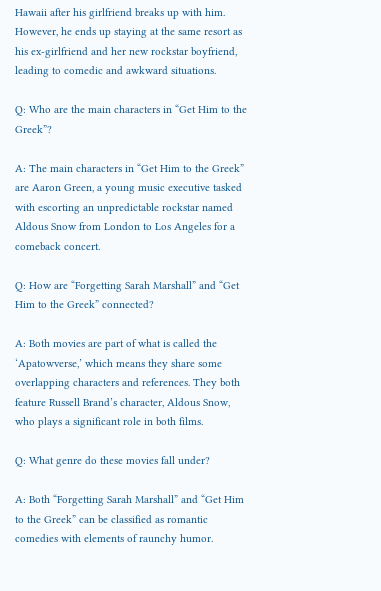Hawaii after his girlfriend breaks up with him. However, he ends up staying at the same resort as his ex-girlfriend and her new rockstar boyfriend, leading to comedic and awkward situations.

Q: Who are the main characters in “Get Him to the Greek”?

A: The main characters in “Get Him to the Greek” are Aaron Green, a young music executive tasked with escorting an unpredictable rockstar named Aldous Snow from London to Los Angeles for a comeback concert.

Q: How are “Forgetting Sarah Marshall” and “Get Him to the Greek” connected?

A: Both movies are part of what is called the ‘Apatowverse,’ which means they share some overlapping characters and references. They both feature Russell Brand’s character, Aldous Snow, who plays a significant role in both films.

Q: What genre do these movies fall under?

A: Both “Forgetting Sarah Marshall” and “Get Him to the Greek” can be classified as romantic comedies with elements of raunchy humor.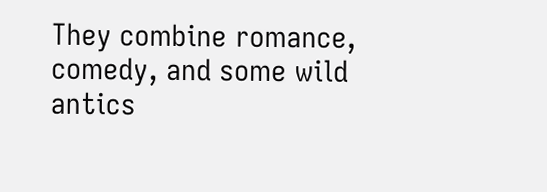They combine romance, comedy, and some wild antics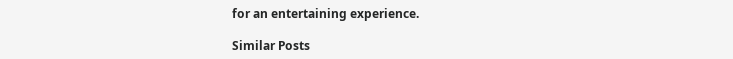for an entertaining experience.

Similar Posts